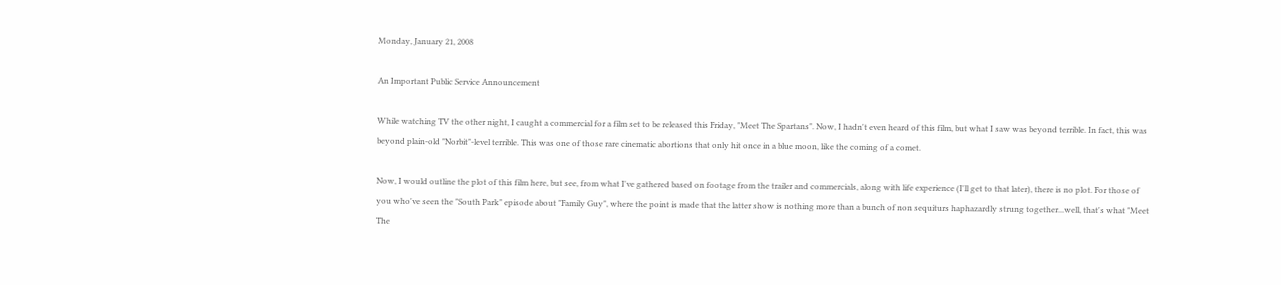Monday, January 21, 2008

An Important Public Service Announcement

While watching TV the other night, I caught a commercial for a film set to be released this Friday, "Meet The Spartans". Now, I hadn't even heard of this film, but what I saw was beyond terrible. In fact, this was beyond plain-old "Norbit"-level terrible. This was one of those rare cinematic abortions that only hit once in a blue moon, like the coming of a comet.

Now, I would outline the plot of this film here, but see, from what I've gathered based on footage from the trailer and commercials, along with life experience (I'll get to that later), there is no plot. For those of you who've seen the "South Park" episode about "Family Guy", where the point is made that the latter show is nothing more than a bunch of non sequiturs haphazardly strung together...well, that's what "Meet The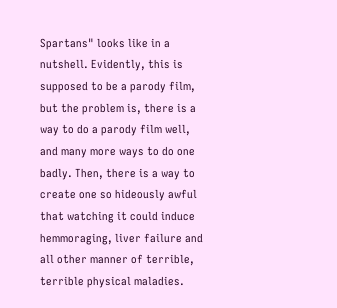Spartans" looks like in a nutshell. Evidently, this is supposed to be a parody film, but the problem is, there is a way to do a parody film well, and many more ways to do one badly. Then, there is a way to create one so hideously awful that watching it could induce hemmoraging, liver failure and all other manner of terrible, terrible physical maladies.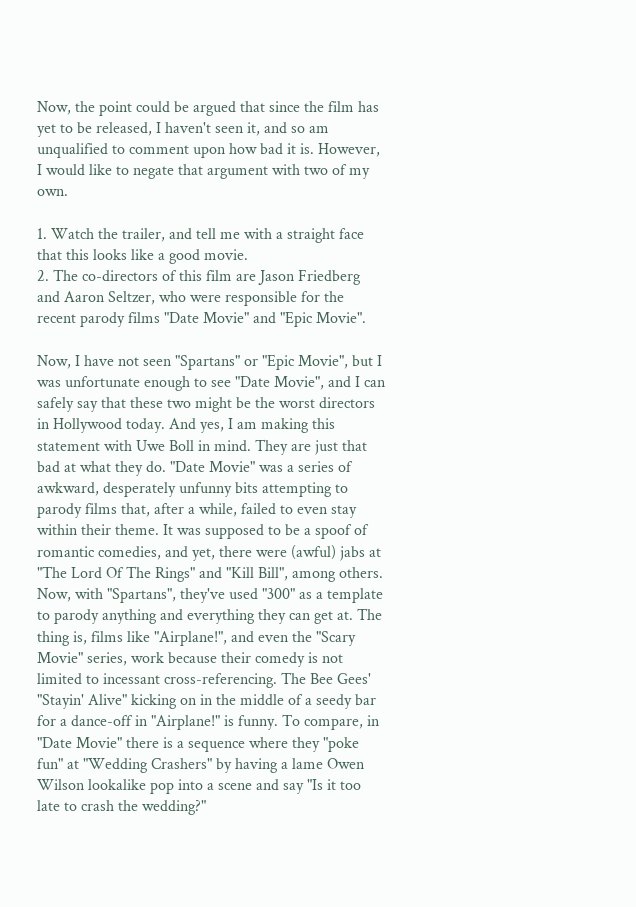Now, the point could be argued that since the film has yet to be released, I haven't seen it, and so am unqualified to comment upon how bad it is. However, I would like to negate that argument with two of my own.

1. Watch the trailer, and tell me with a straight face that this looks like a good movie.
2. The co-directors of this film are Jason Friedberg and Aaron Seltzer, who were responsible for the recent parody films "Date Movie" and "Epic Movie".

Now, I have not seen "Spartans" or "Epic Movie", but I was unfortunate enough to see "Date Movie", and I can safely say that these two might be the worst directors in Hollywood today. And yes, I am making this statement with Uwe Boll in mind. They are just that bad at what they do. "Date Movie" was a series of awkward, desperately unfunny bits attempting to parody films that, after a while, failed to even stay within their theme. It was supposed to be a spoof of romantic comedies, and yet, there were (awful) jabs at "The Lord Of The Rings" and "Kill Bill", among others. Now, with "Spartans", they've used "300" as a template to parody anything and everything they can get at. The thing is, films like "Airplane!", and even the "Scary Movie" series, work because their comedy is not limited to incessant cross-referencing. The Bee Gees' "Stayin' Alive" kicking on in the middle of a seedy bar for a dance-off in "Airplane!" is funny. To compare, in "Date Movie" there is a sequence where they "poke fun" at "Wedding Crashers" by having a lame Owen Wilson lookalike pop into a scene and say "Is it too late to crash the wedding?"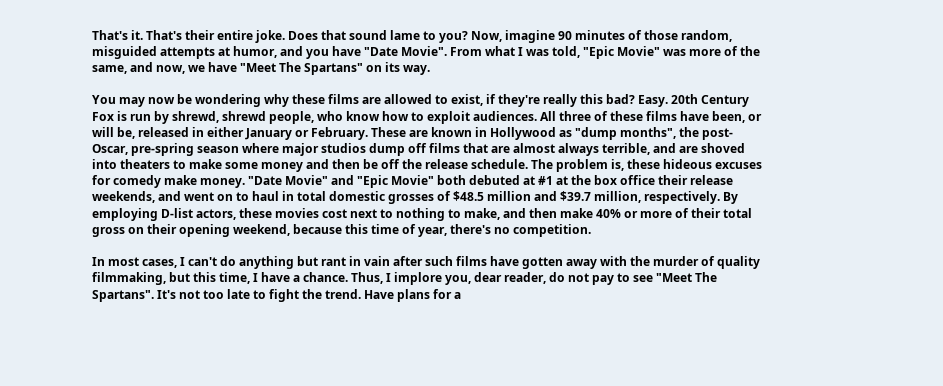That's it. That's their entire joke. Does that sound lame to you? Now, imagine 90 minutes of those random, misguided attempts at humor, and you have "Date Movie". From what I was told, "Epic Movie" was more of the same, and now, we have "Meet The Spartans" on its way.

You may now be wondering why these films are allowed to exist, if they're really this bad? Easy. 20th Century Fox is run by shrewd, shrewd people, who know how to exploit audiences. All three of these films have been, or will be, released in either January or February. These are known in Hollywood as "dump months", the post-Oscar, pre-spring season where major studios dump off films that are almost always terrible, and are shoved into theaters to make some money and then be off the release schedule. The problem is, these hideous excuses for comedy make money. "Date Movie" and "Epic Movie" both debuted at #1 at the box office their release weekends, and went on to haul in total domestic grosses of $48.5 million and $39.7 million, respectively. By employing D-list actors, these movies cost next to nothing to make, and then make 40% or more of their total gross on their opening weekend, because this time of year, there's no competition.

In most cases, I can't do anything but rant in vain after such films have gotten away with the murder of quality filmmaking, but this time, I have a chance. Thus, I implore you, dear reader, do not pay to see "Meet The Spartans". It's not too late to fight the trend. Have plans for a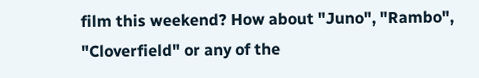film this weekend? How about "Juno", "Rambo", "Cloverfield" or any of the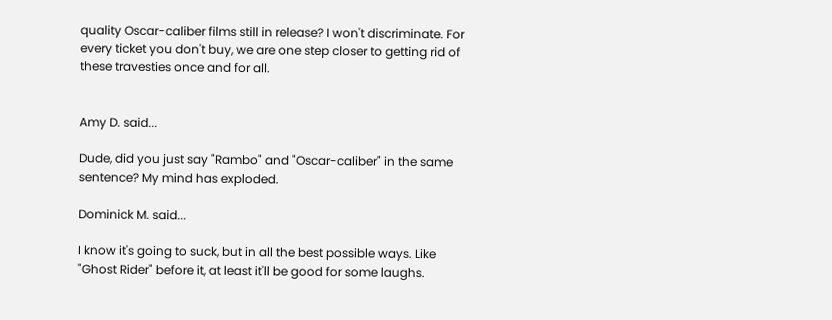quality Oscar-caliber films still in release? I won't discriminate. For every ticket you don't buy, we are one step closer to getting rid of these travesties once and for all.


Amy D. said...

Dude, did you just say "Rambo" and "Oscar-caliber" in the same sentence? My mind has exploded.

Dominick M. said...

I know it's going to suck, but in all the best possible ways. Like "Ghost Rider" before it, at least it'll be good for some laughs.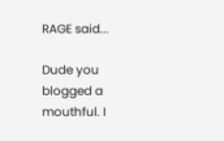RAGE said...

Dude you blogged a mouthful. I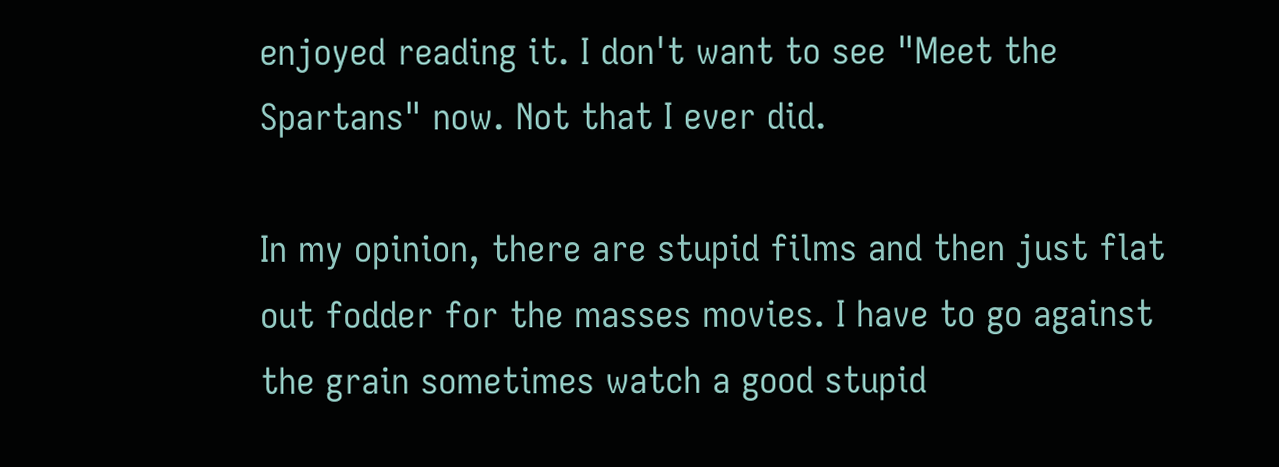enjoyed reading it. I don't want to see "Meet the Spartans" now. Not that I ever did.

In my opinion, there are stupid films and then just flat out fodder for the masses movies. I have to go against the grain sometimes watch a good stupid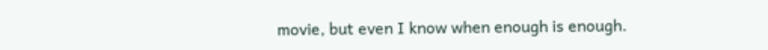movie, but even I know when enough is enough.